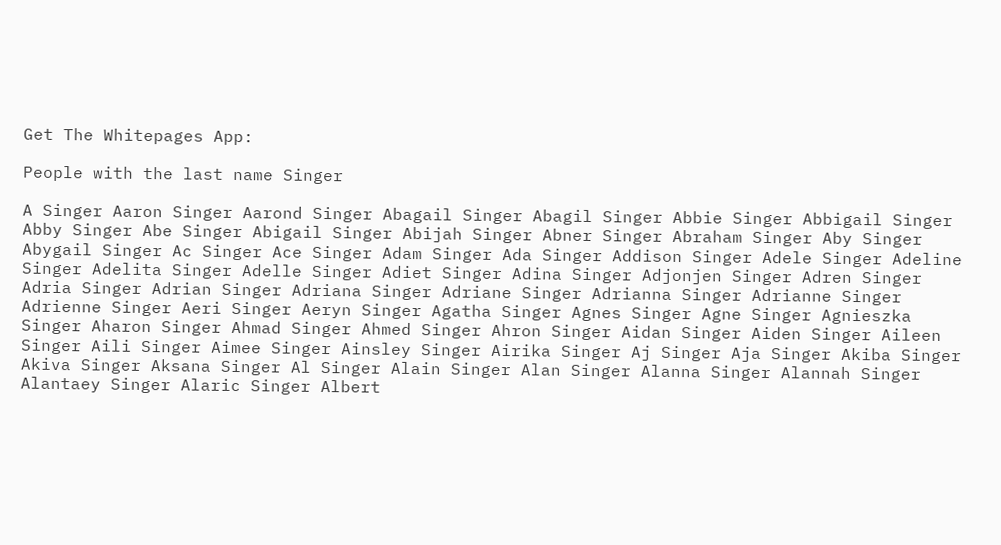Get The Whitepages App:

People with the last name Singer

A Singer Aaron Singer Aarond Singer Abagail Singer Abagil Singer Abbie Singer Abbigail Singer Abby Singer Abe Singer Abigail Singer Abijah Singer Abner Singer Abraham Singer Aby Singer Abygail Singer Ac Singer Ace Singer Adam Singer Ada Singer Addison Singer Adele Singer Adeline Singer Adelita Singer Adelle Singer Adiet Singer Adina Singer Adjonjen Singer Adren Singer Adria Singer Adrian Singer Adriana Singer Adriane Singer Adrianna Singer Adrianne Singer Adrienne Singer Aeri Singer Aeryn Singer Agatha Singer Agnes Singer Agne Singer Agnieszka Singer Aharon Singer Ahmad Singer Ahmed Singer Ahron Singer Aidan Singer Aiden Singer Aileen Singer Aili Singer Aimee Singer Ainsley Singer Airika Singer Aj Singer Aja Singer Akiba Singer Akiva Singer Aksana Singer Al Singer Alain Singer Alan Singer Alanna Singer Alannah Singer Alantaey Singer Alaric Singer Albert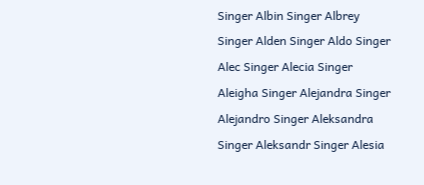Singer Albin Singer Albrey Singer Alden Singer Aldo Singer Alec Singer Alecia Singer Aleigha Singer Alejandra Singer Alejandro Singer Aleksandra Singer Aleksandr Singer Alesia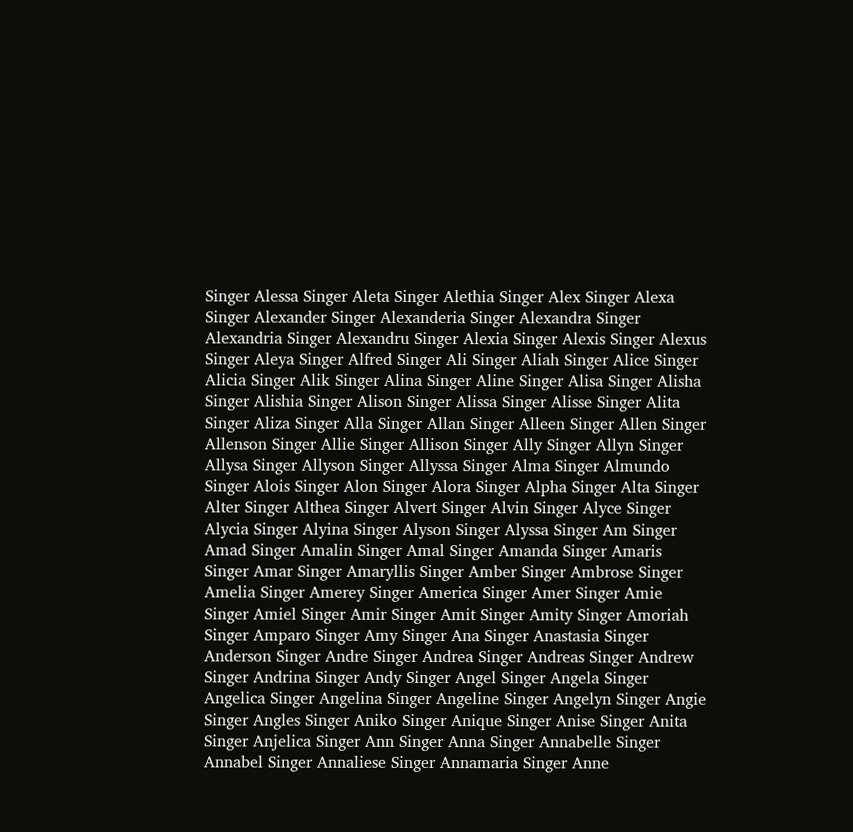Singer Alessa Singer Aleta Singer Alethia Singer Alex Singer Alexa Singer Alexander Singer Alexanderia Singer Alexandra Singer Alexandria Singer Alexandru Singer Alexia Singer Alexis Singer Alexus Singer Aleya Singer Alfred Singer Ali Singer Aliah Singer Alice Singer Alicia Singer Alik Singer Alina Singer Aline Singer Alisa Singer Alisha Singer Alishia Singer Alison Singer Alissa Singer Alisse Singer Alita Singer Aliza Singer Alla Singer Allan Singer Alleen Singer Allen Singer Allenson Singer Allie Singer Allison Singer Ally Singer Allyn Singer Allysa Singer Allyson Singer Allyssa Singer Alma Singer Almundo Singer Alois Singer Alon Singer Alora Singer Alpha Singer Alta Singer Alter Singer Althea Singer Alvert Singer Alvin Singer Alyce Singer Alycia Singer Alyina Singer Alyson Singer Alyssa Singer Am Singer Amad Singer Amalin Singer Amal Singer Amanda Singer Amaris Singer Amar Singer Amaryllis Singer Amber Singer Ambrose Singer Amelia Singer Amerey Singer America Singer Amer Singer Amie Singer Amiel Singer Amir Singer Amit Singer Amity Singer Amoriah Singer Amparo Singer Amy Singer Ana Singer Anastasia Singer Anderson Singer Andre Singer Andrea Singer Andreas Singer Andrew Singer Andrina Singer Andy Singer Angel Singer Angela Singer Angelica Singer Angelina Singer Angeline Singer Angelyn Singer Angie Singer Angles Singer Aniko Singer Anique Singer Anise Singer Anita Singer Anjelica Singer Ann Singer Anna Singer Annabelle Singer Annabel Singer Annaliese Singer Annamaria Singer Anne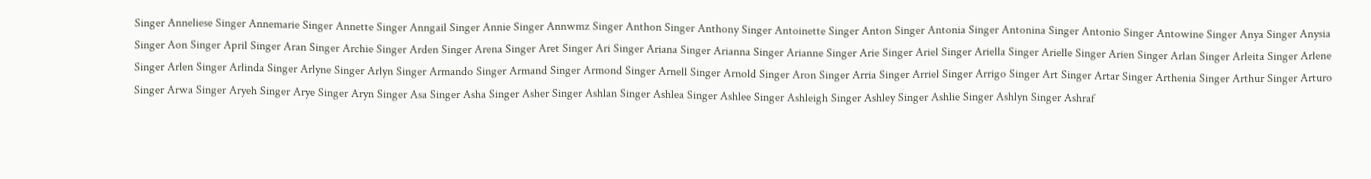Singer Anneliese Singer Annemarie Singer Annette Singer Anngail Singer Annie Singer Annwmz Singer Anthon Singer Anthony Singer Antoinette Singer Anton Singer Antonia Singer Antonina Singer Antonio Singer Antowine Singer Anya Singer Anysia Singer Aon Singer April Singer Aran Singer Archie Singer Arden Singer Arena Singer Aret Singer Ari Singer Ariana Singer Arianna Singer Arianne Singer Arie Singer Ariel Singer Ariella Singer Arielle Singer Arien Singer Arlan Singer Arleita Singer Arlene Singer Arlen Singer Arlinda Singer Arlyne Singer Arlyn Singer Armando Singer Armand Singer Armond Singer Arnell Singer Arnold Singer Aron Singer Arria Singer Arriel Singer Arrigo Singer Art Singer Artar Singer Arthenia Singer Arthur Singer Arturo Singer Arwa Singer Aryeh Singer Arye Singer Aryn Singer Asa Singer Asha Singer Asher Singer Ashlan Singer Ashlea Singer Ashlee Singer Ashleigh Singer Ashley Singer Ashlie Singer Ashlyn Singer Ashraf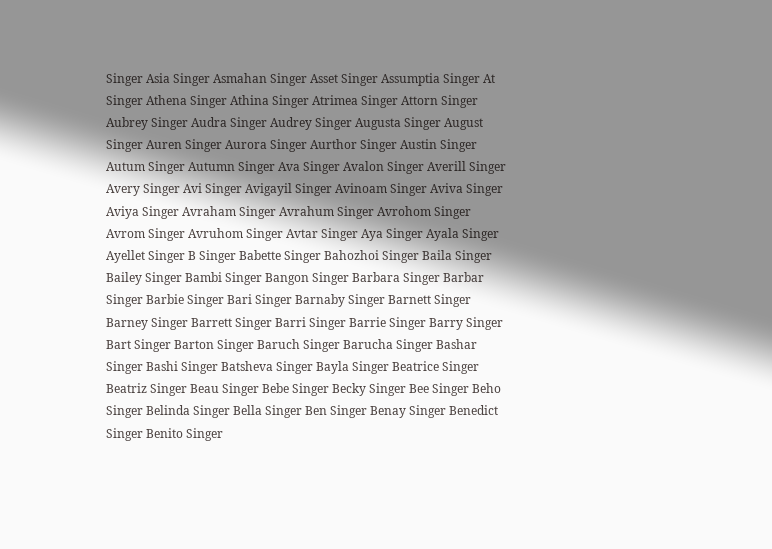Singer Asia Singer Asmahan Singer Asset Singer Assumptia Singer At Singer Athena Singer Athina Singer Atrimea Singer Attorn Singer Aubrey Singer Audra Singer Audrey Singer Augusta Singer August Singer Auren Singer Aurora Singer Aurthor Singer Austin Singer Autum Singer Autumn Singer Ava Singer Avalon Singer Averill Singer Avery Singer Avi Singer Avigayil Singer Avinoam Singer Aviva Singer Aviya Singer Avraham Singer Avrahum Singer Avrohom Singer Avrom Singer Avruhom Singer Avtar Singer Aya Singer Ayala Singer Ayellet Singer B Singer Babette Singer Bahozhoi Singer Baila Singer Bailey Singer Bambi Singer Bangon Singer Barbara Singer Barbar Singer Barbie Singer Bari Singer Barnaby Singer Barnett Singer Barney Singer Barrett Singer Barri Singer Barrie Singer Barry Singer Bart Singer Barton Singer Baruch Singer Barucha Singer Bashar Singer Bashi Singer Batsheva Singer Bayla Singer Beatrice Singer Beatriz Singer Beau Singer Bebe Singer Becky Singer Bee Singer Beho Singer Belinda Singer Bella Singer Ben Singer Benay Singer Benedict Singer Benito Singer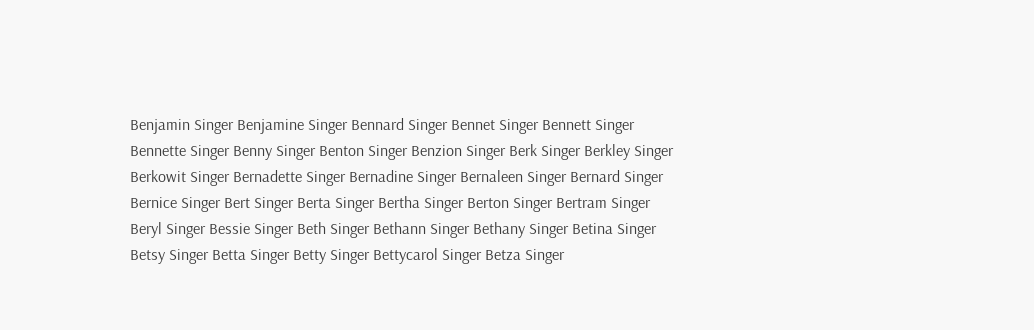Benjamin Singer Benjamine Singer Bennard Singer Bennet Singer Bennett Singer Bennette Singer Benny Singer Benton Singer Benzion Singer Berk Singer Berkley Singer Berkowit Singer Bernadette Singer Bernadine Singer Bernaleen Singer Bernard Singer Bernice Singer Bert Singer Berta Singer Bertha Singer Berton Singer Bertram Singer Beryl Singer Bessie Singer Beth Singer Bethann Singer Bethany Singer Betina Singer Betsy Singer Betta Singer Betty Singer Bettycarol Singer Betza Singer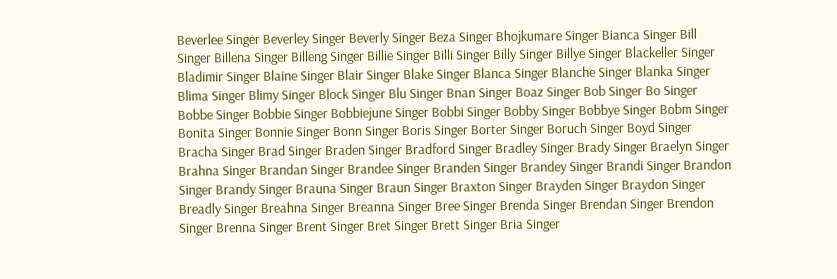Beverlee Singer Beverley Singer Beverly Singer Beza Singer Bhojkumare Singer Bianca Singer Bill Singer Billena Singer Billeng Singer Billie Singer Billi Singer Billy Singer Billye Singer Blackeller Singer Bladimir Singer Blaine Singer Blair Singer Blake Singer Blanca Singer Blanche Singer Blanka Singer Blima Singer Blimy Singer Block Singer Blu Singer Bnan Singer Boaz Singer Bob Singer Bo Singer Bobbe Singer Bobbie Singer Bobbiejune Singer Bobbi Singer Bobby Singer Bobbye Singer Bobm Singer Bonita Singer Bonnie Singer Bonn Singer Boris Singer Borter Singer Boruch Singer Boyd Singer Bracha Singer Brad Singer Braden Singer Bradford Singer Bradley Singer Brady Singer Braelyn Singer Brahna Singer Brandan Singer Brandee Singer Branden Singer Brandey Singer Brandi Singer Brandon Singer Brandy Singer Brauna Singer Braun Singer Braxton Singer Brayden Singer Braydon Singer Breadly Singer Breahna Singer Breanna Singer Bree Singer Brenda Singer Brendan Singer Brendon Singer Brenna Singer Brent Singer Bret Singer Brett Singer Bria Singer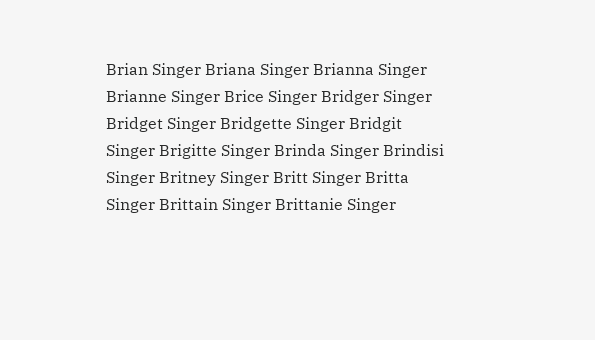Brian Singer Briana Singer Brianna Singer Brianne Singer Brice Singer Bridger Singer Bridget Singer Bridgette Singer Bridgit Singer Brigitte Singer Brinda Singer Brindisi Singer Britney Singer Britt Singer Britta Singer Brittain Singer Brittanie Singer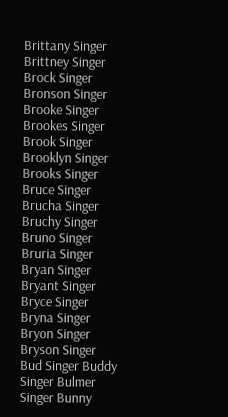Brittany Singer Brittney Singer Brock Singer Bronson Singer Brooke Singer Brookes Singer Brook Singer Brooklyn Singer Brooks Singer Bruce Singer Brucha Singer Bruchy Singer Bruno Singer Bruria Singer Bryan Singer Bryant Singer Bryce Singer Bryna Singer Bryon Singer Bryson Singer Bud Singer Buddy Singer Bulmer Singer Bunny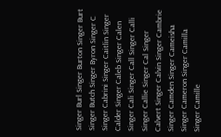Singer Burl Singer Burton Singer Burt Singer Butch Singer Byron Singer C Singer Cabrini Singer Caitlin Singer Calder Singer Caleb Singer Calen Singer Cali Singer Call Singer Calli Singer Callie Singer Cal Singer Calvert Singer Calvin Singer Cambrie Singer Camden Singer Cameisha Singer Cameron Singer Camilla Singer Camille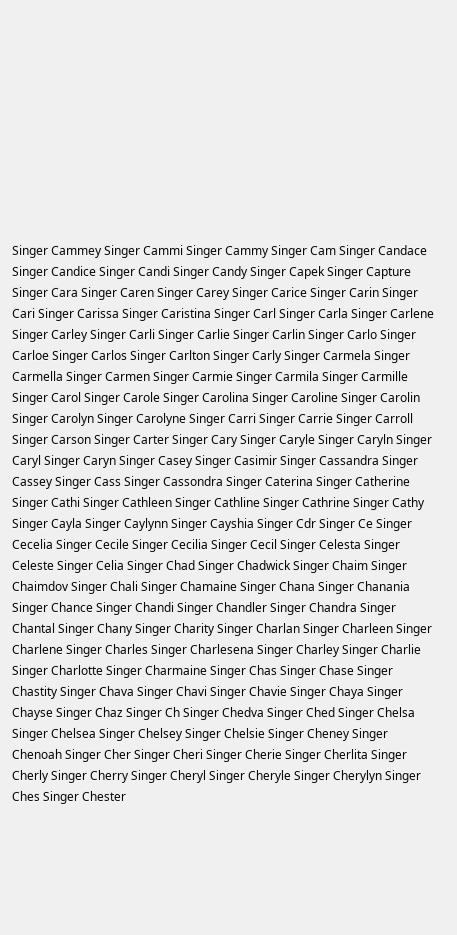Singer Cammey Singer Cammi Singer Cammy Singer Cam Singer Candace Singer Candice Singer Candi Singer Candy Singer Capek Singer Capture Singer Cara Singer Caren Singer Carey Singer Carice Singer Carin Singer Cari Singer Carissa Singer Caristina Singer Carl Singer Carla Singer Carlene Singer Carley Singer Carli Singer Carlie Singer Carlin Singer Carlo Singer Carloe Singer Carlos Singer Carlton Singer Carly Singer Carmela Singer Carmella Singer Carmen Singer Carmie Singer Carmila Singer Carmille Singer Carol Singer Carole Singer Carolina Singer Caroline Singer Carolin Singer Carolyn Singer Carolyne Singer Carri Singer Carrie Singer Carroll Singer Carson Singer Carter Singer Cary Singer Caryle Singer Caryln Singer Caryl Singer Caryn Singer Casey Singer Casimir Singer Cassandra Singer Cassey Singer Cass Singer Cassondra Singer Caterina Singer Catherine Singer Cathi Singer Cathleen Singer Cathline Singer Cathrine Singer Cathy Singer Cayla Singer Caylynn Singer Cayshia Singer Cdr Singer Ce Singer Cecelia Singer Cecile Singer Cecilia Singer Cecil Singer Celesta Singer Celeste Singer Celia Singer Chad Singer Chadwick Singer Chaim Singer Chaimdov Singer Chali Singer Chamaine Singer Chana Singer Chanania Singer Chance Singer Chandi Singer Chandler Singer Chandra Singer Chantal Singer Chany Singer Charity Singer Charlan Singer Charleen Singer Charlene Singer Charles Singer Charlesena Singer Charley Singer Charlie Singer Charlotte Singer Charmaine Singer Chas Singer Chase Singer Chastity Singer Chava Singer Chavi Singer Chavie Singer Chaya Singer Chayse Singer Chaz Singer Ch Singer Chedva Singer Ched Singer Chelsa Singer Chelsea Singer Chelsey Singer Chelsie Singer Cheney Singer Chenoah Singer Cher Singer Cheri Singer Cherie Singer Cherlita Singer Cherly Singer Cherry Singer Cheryl Singer Cheryle Singer Cherylyn Singer Ches Singer Chester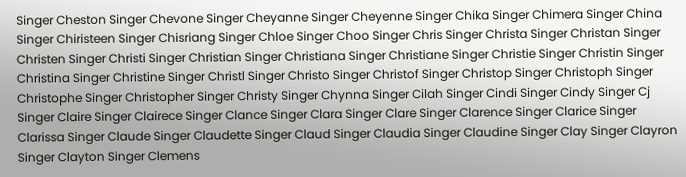Singer Cheston Singer Chevone Singer Cheyanne Singer Cheyenne Singer Chika Singer Chimera Singer China Singer Chiristeen Singer Chisriang Singer Chloe Singer Choo Singer Chris Singer Christa Singer Christan Singer Christen Singer Christi Singer Christian Singer Christiana Singer Christiane Singer Christie Singer Christin Singer Christina Singer Christine Singer Christl Singer Christo Singer Christof Singer Christop Singer Christoph Singer Christophe Singer Christopher Singer Christy Singer Chynna Singer Cilah Singer Cindi Singer Cindy Singer Cj Singer Claire Singer Clairece Singer Clance Singer Clara Singer Clare Singer Clarence Singer Clarice Singer Clarissa Singer Claude Singer Claudette Singer Claud Singer Claudia Singer Claudine Singer Clay Singer Clayron Singer Clayton Singer Clemens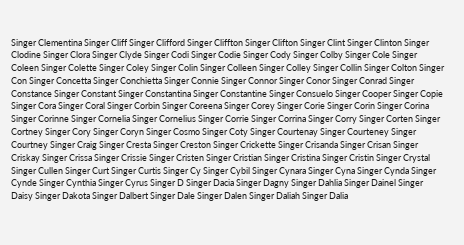Singer Clementina Singer Cliff Singer Clifford Singer Cliffton Singer Clifton Singer Clint Singer Clinton Singer Clodine Singer Clora Singer Clyde Singer Codi Singer Codie Singer Cody Singer Colby Singer Cole Singer Coleen Singer Colette Singer Coley Singer Colin Singer Colleen Singer Colley Singer Collin Singer Colton Singer Con Singer Concetta Singer Conchietta Singer Connie Singer Connor Singer Conor Singer Conrad Singer Constance Singer Constant Singer Constantina Singer Constantine Singer Consuelo Singer Cooper Singer Copie Singer Cora Singer Coral Singer Corbin Singer Coreena Singer Corey Singer Corie Singer Corin Singer Corina Singer Corinne Singer Cornelia Singer Cornelius Singer Corrie Singer Corrina Singer Corry Singer Corten Singer Cortney Singer Cory Singer Coryn Singer Cosmo Singer Coty Singer Courtenay Singer Courteney Singer Courtney Singer Craig Singer Cresta Singer Creston Singer Crickette Singer Crisanda Singer Crisan Singer Criskay Singer Crissa Singer Crissie Singer Cristen Singer Cristian Singer Cristina Singer Cristin Singer Crystal Singer Cullen Singer Curt Singer Curtis Singer Cy Singer Cybil Singer Cynara Singer Cyna Singer Cynda Singer Cynde Singer Cynthia Singer Cyrus Singer D Singer Dacia Singer Dagny Singer Dahlia Singer Dainel Singer Daisy Singer Dakota Singer Dalbert Singer Dale Singer Dalen Singer Daliah Singer Dalia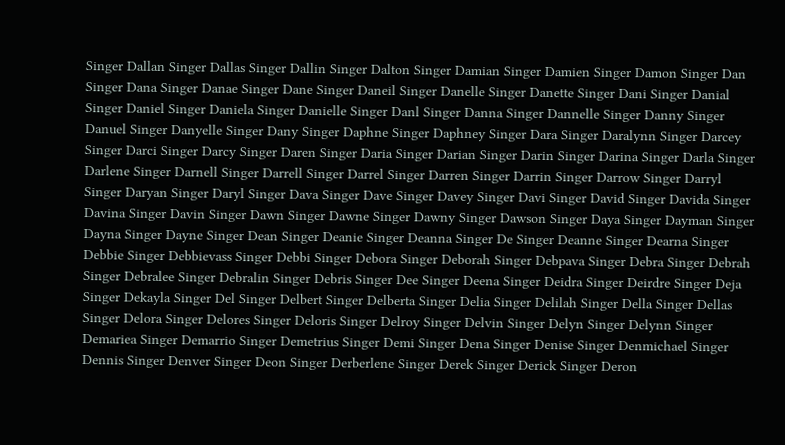Singer Dallan Singer Dallas Singer Dallin Singer Dalton Singer Damian Singer Damien Singer Damon Singer Dan Singer Dana Singer Danae Singer Dane Singer Daneil Singer Danelle Singer Danette Singer Dani Singer Danial Singer Daniel Singer Daniela Singer Danielle Singer Danl Singer Danna Singer Dannelle Singer Danny Singer Danuel Singer Danyelle Singer Dany Singer Daphne Singer Daphney Singer Dara Singer Daralynn Singer Darcey Singer Darci Singer Darcy Singer Daren Singer Daria Singer Darian Singer Darin Singer Darina Singer Darla Singer Darlene Singer Darnell Singer Darrell Singer Darrel Singer Darren Singer Darrin Singer Darrow Singer Darryl Singer Daryan Singer Daryl Singer Dava Singer Dave Singer Davey Singer Davi Singer David Singer Davida Singer Davina Singer Davin Singer Dawn Singer Dawne Singer Dawny Singer Dawson Singer Daya Singer Dayman Singer Dayna Singer Dayne Singer Dean Singer Deanie Singer Deanna Singer De Singer Deanne Singer Dearna Singer Debbie Singer Debbievass Singer Debbi Singer Debora Singer Deborah Singer Debpava Singer Debra Singer Debrah Singer Debralee Singer Debralin Singer Debris Singer Dee Singer Deena Singer Deidra Singer Deirdre Singer Deja Singer Dekayla Singer Del Singer Delbert Singer Delberta Singer Delia Singer Delilah Singer Della Singer Dellas Singer Delora Singer Delores Singer Deloris Singer Delroy Singer Delvin Singer Delyn Singer Delynn Singer Demariea Singer Demarrio Singer Demetrius Singer Demi Singer Dena Singer Denise Singer Denmichael Singer Dennis Singer Denver Singer Deon Singer Derberlene Singer Derek Singer Derick Singer Deron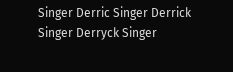Singer Derric Singer Derrick Singer Derryck Singer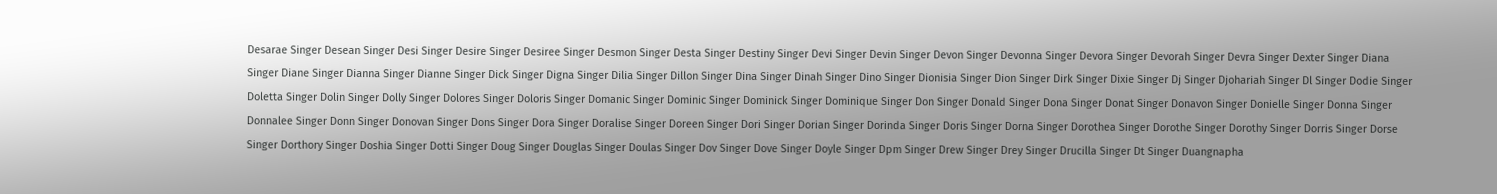Desarae Singer Desean Singer Desi Singer Desire Singer Desiree Singer Desmon Singer Desta Singer Destiny Singer Devi Singer Devin Singer Devon Singer Devonna Singer Devora Singer Devorah Singer Devra Singer Dexter Singer Diana Singer Diane Singer Dianna Singer Dianne Singer Dick Singer Digna Singer Dilia Singer Dillon Singer Dina Singer Dinah Singer Dino Singer Dionisia Singer Dion Singer Dirk Singer Dixie Singer Dj Singer Djohariah Singer Dl Singer Dodie Singer Doletta Singer Dolin Singer Dolly Singer Dolores Singer Doloris Singer Domanic Singer Dominic Singer Dominick Singer Dominique Singer Don Singer Donald Singer Dona Singer Donat Singer Donavon Singer Donielle Singer Donna Singer Donnalee Singer Donn Singer Donovan Singer Dons Singer Dora Singer Doralise Singer Doreen Singer Dori Singer Dorian Singer Dorinda Singer Doris Singer Dorna Singer Dorothea Singer Dorothe Singer Dorothy Singer Dorris Singer Dorse Singer Dorthory Singer Doshia Singer Dotti Singer Doug Singer Douglas Singer Doulas Singer Dov Singer Dove Singer Doyle Singer Dpm Singer Drew Singer Drey Singer Drucilla Singer Dt Singer Duangnapha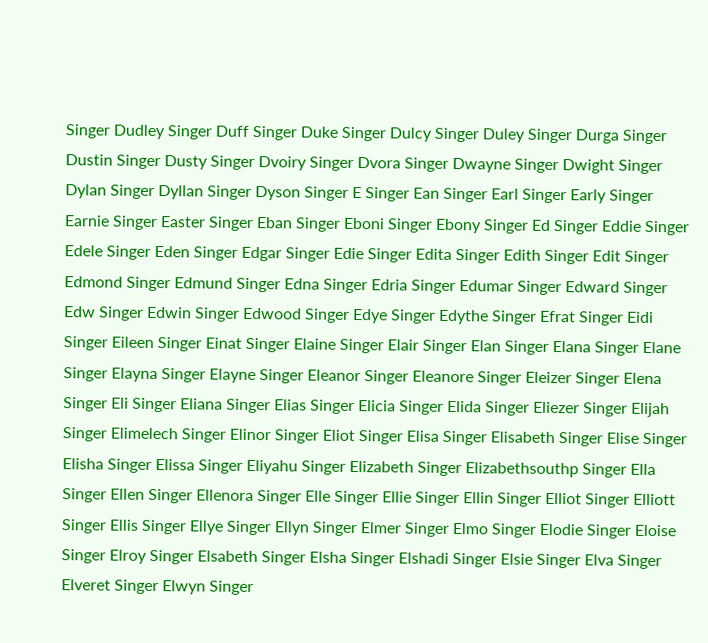Singer Dudley Singer Duff Singer Duke Singer Dulcy Singer Duley Singer Durga Singer Dustin Singer Dusty Singer Dvoiry Singer Dvora Singer Dwayne Singer Dwight Singer Dylan Singer Dyllan Singer Dyson Singer E Singer Ean Singer Earl Singer Early Singer Earnie Singer Easter Singer Eban Singer Eboni Singer Ebony Singer Ed Singer Eddie Singer Edele Singer Eden Singer Edgar Singer Edie Singer Edita Singer Edith Singer Edit Singer Edmond Singer Edmund Singer Edna Singer Edria Singer Edumar Singer Edward Singer Edw Singer Edwin Singer Edwood Singer Edye Singer Edythe Singer Efrat Singer Eidi Singer Eileen Singer Einat Singer Elaine Singer Elair Singer Elan Singer Elana Singer Elane Singer Elayna Singer Elayne Singer Eleanor Singer Eleanore Singer Eleizer Singer Elena Singer Eli Singer Eliana Singer Elias Singer Elicia Singer Elida Singer Eliezer Singer Elijah Singer Elimelech Singer Elinor Singer Eliot Singer Elisa Singer Elisabeth Singer Elise Singer Elisha Singer Elissa Singer Eliyahu Singer Elizabeth Singer Elizabethsouthp Singer Ella Singer Ellen Singer Ellenora Singer Elle Singer Ellie Singer Ellin Singer Elliot Singer Elliott Singer Ellis Singer Ellye Singer Ellyn Singer Elmer Singer Elmo Singer Elodie Singer Eloise Singer Elroy Singer Elsabeth Singer Elsha Singer Elshadi Singer Elsie Singer Elva Singer Elveret Singer Elwyn Singer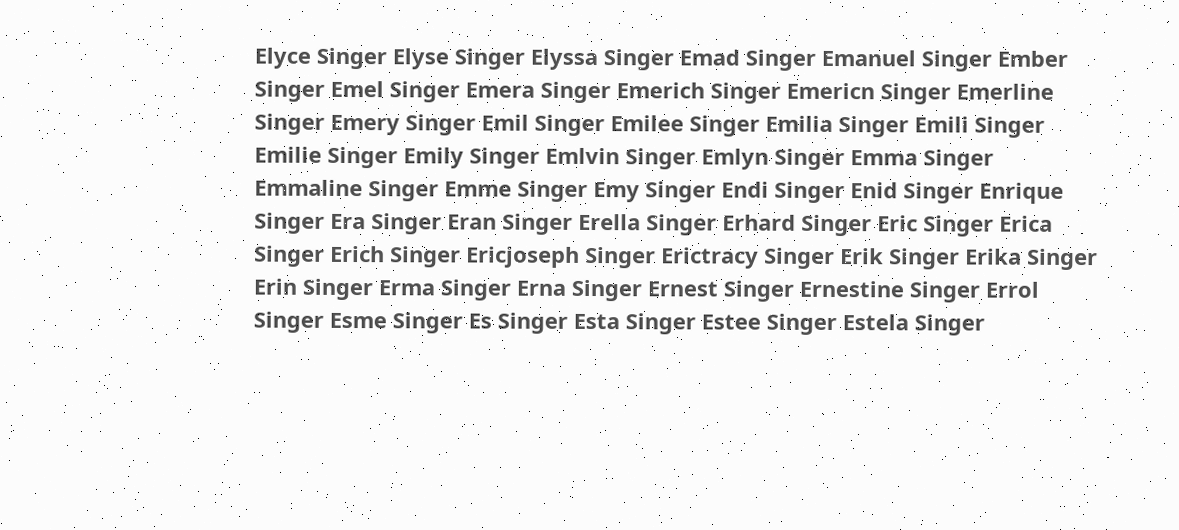Elyce Singer Elyse Singer Elyssa Singer Emad Singer Emanuel Singer Ember Singer Emel Singer Emera Singer Emerich Singer Emericn Singer Emerline Singer Emery Singer Emil Singer Emilee Singer Emilia Singer Emili Singer Emilie Singer Emily Singer Emlvin Singer Emlyn Singer Emma Singer Emmaline Singer Emme Singer Emy Singer Endi Singer Enid Singer Enrique Singer Era Singer Eran Singer Erella Singer Erhard Singer Eric Singer Erica Singer Erich Singer Ericjoseph Singer Erictracy Singer Erik Singer Erika Singer Erin Singer Erma Singer Erna Singer Ernest Singer Ernestine Singer Errol Singer Esme Singer Es Singer Esta Singer Estee Singer Estela Singer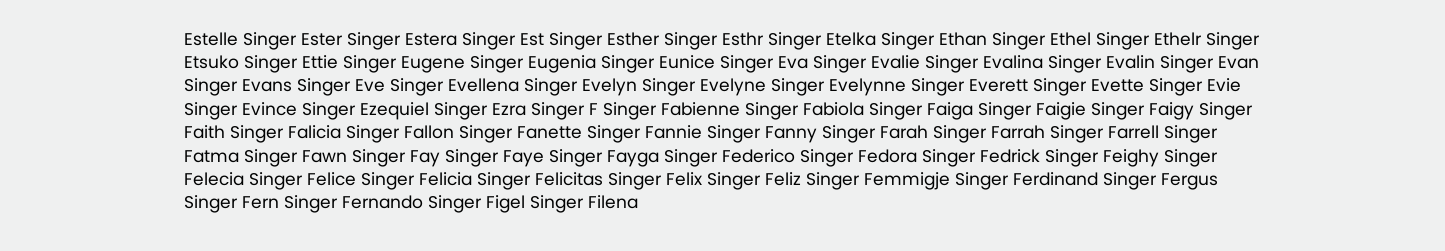Estelle Singer Ester Singer Estera Singer Est Singer Esther Singer Esthr Singer Etelka Singer Ethan Singer Ethel Singer Ethelr Singer Etsuko Singer Ettie Singer Eugene Singer Eugenia Singer Eunice Singer Eva Singer Evalie Singer Evalina Singer Evalin Singer Evan Singer Evans Singer Eve Singer Evellena Singer Evelyn Singer Evelyne Singer Evelynne Singer Everett Singer Evette Singer Evie Singer Evince Singer Ezequiel Singer Ezra Singer F Singer Fabienne Singer Fabiola Singer Faiga Singer Faigie Singer Faigy Singer Faith Singer Falicia Singer Fallon Singer Fanette Singer Fannie Singer Fanny Singer Farah Singer Farrah Singer Farrell Singer Fatma Singer Fawn Singer Fay Singer Faye Singer Fayga Singer Federico Singer Fedora Singer Fedrick Singer Feighy Singer Felecia Singer Felice Singer Felicia Singer Felicitas Singer Felix Singer Feliz Singer Femmigje Singer Ferdinand Singer Fergus Singer Fern Singer Fernando Singer Figel Singer Filena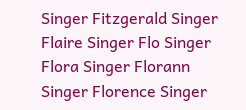Singer Fitzgerald Singer Flaire Singer Flo Singer Flora Singer Florann Singer Florence Singer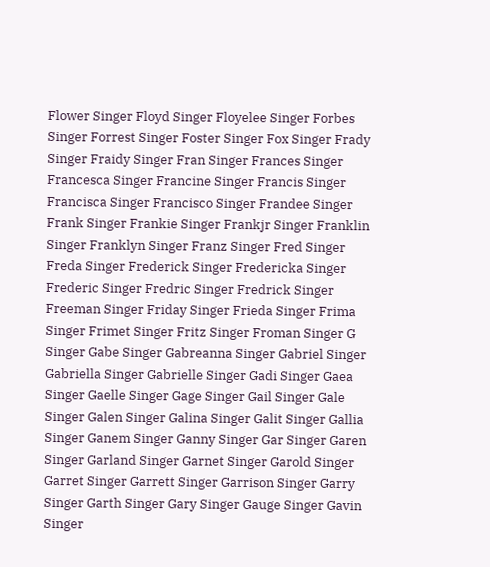Flower Singer Floyd Singer Floyelee Singer Forbes Singer Forrest Singer Foster Singer Fox Singer Frady Singer Fraidy Singer Fran Singer Frances Singer Francesca Singer Francine Singer Francis Singer Francisca Singer Francisco Singer Frandee Singer Frank Singer Frankie Singer Frankjr Singer Franklin Singer Franklyn Singer Franz Singer Fred Singer Freda Singer Frederick Singer Fredericka Singer Frederic Singer Fredric Singer Fredrick Singer Freeman Singer Friday Singer Frieda Singer Frima Singer Frimet Singer Fritz Singer Froman Singer G Singer Gabe Singer Gabreanna Singer Gabriel Singer Gabriella Singer Gabrielle Singer Gadi Singer Gaea Singer Gaelle Singer Gage Singer Gail Singer Gale Singer Galen Singer Galina Singer Galit Singer Gallia Singer Ganem Singer Ganny Singer Gar Singer Garen Singer Garland Singer Garnet Singer Garold Singer Garret Singer Garrett Singer Garrison Singer Garry Singer Garth Singer Gary Singer Gauge Singer Gavin Singer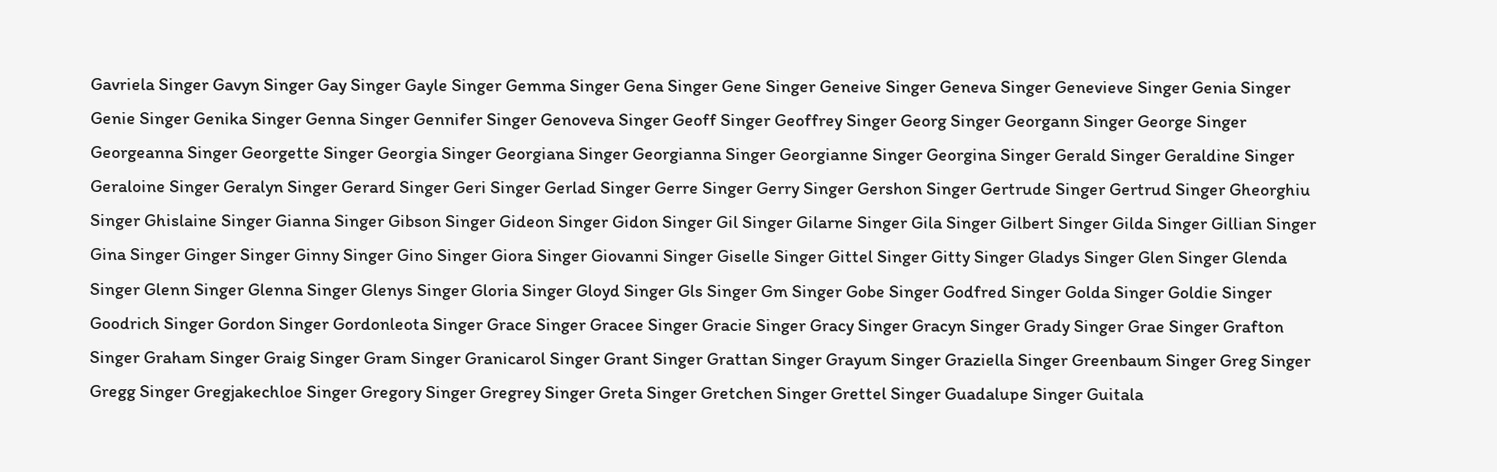Gavriela Singer Gavyn Singer Gay Singer Gayle Singer Gemma Singer Gena Singer Gene Singer Geneive Singer Geneva Singer Genevieve Singer Genia Singer Genie Singer Genika Singer Genna Singer Gennifer Singer Genoveva Singer Geoff Singer Geoffrey Singer Georg Singer Georgann Singer George Singer Georgeanna Singer Georgette Singer Georgia Singer Georgiana Singer Georgianna Singer Georgianne Singer Georgina Singer Gerald Singer Geraldine Singer Geraloine Singer Geralyn Singer Gerard Singer Geri Singer Gerlad Singer Gerre Singer Gerry Singer Gershon Singer Gertrude Singer Gertrud Singer Gheorghiu Singer Ghislaine Singer Gianna Singer Gibson Singer Gideon Singer Gidon Singer Gil Singer Gilarne Singer Gila Singer Gilbert Singer Gilda Singer Gillian Singer Gina Singer Ginger Singer Ginny Singer Gino Singer Giora Singer Giovanni Singer Giselle Singer Gittel Singer Gitty Singer Gladys Singer Glen Singer Glenda Singer Glenn Singer Glenna Singer Glenys Singer Gloria Singer Gloyd Singer Gls Singer Gm Singer Gobe Singer Godfred Singer Golda Singer Goldie Singer Goodrich Singer Gordon Singer Gordonleota Singer Grace Singer Gracee Singer Gracie Singer Gracy Singer Gracyn Singer Grady Singer Grae Singer Grafton Singer Graham Singer Graig Singer Gram Singer Granicarol Singer Grant Singer Grattan Singer Grayum Singer Graziella Singer Greenbaum Singer Greg Singer Gregg Singer Gregjakechloe Singer Gregory Singer Gregrey Singer Greta Singer Gretchen Singer Grettel Singer Guadalupe Singer Guitala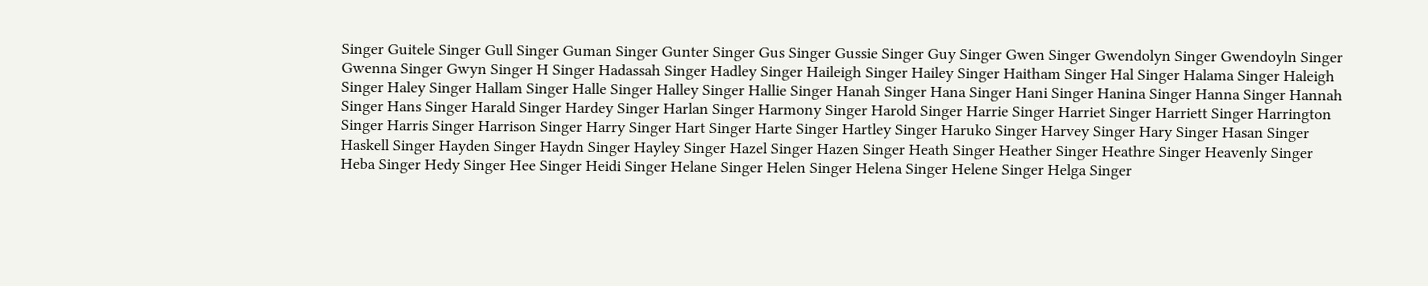Singer Guitele Singer Gull Singer Guman Singer Gunter Singer Gus Singer Gussie Singer Guy Singer Gwen Singer Gwendolyn Singer Gwendoyln Singer Gwenna Singer Gwyn Singer H Singer Hadassah Singer Hadley Singer Haileigh Singer Hailey Singer Haitham Singer Hal Singer Halama Singer Haleigh Singer Haley Singer Hallam Singer Halle Singer Halley Singer Hallie Singer Hanah Singer Hana Singer Hani Singer Hanina Singer Hanna Singer Hannah Singer Hans Singer Harald Singer Hardey Singer Harlan Singer Harmony Singer Harold Singer Harrie Singer Harriet Singer Harriett Singer Harrington Singer Harris Singer Harrison Singer Harry Singer Hart Singer Harte Singer Hartley Singer Haruko Singer Harvey Singer Hary Singer Hasan Singer Haskell Singer Hayden Singer Haydn Singer Hayley Singer Hazel Singer Hazen Singer Heath Singer Heather Singer Heathre Singer Heavenly Singer Heba Singer Hedy Singer Hee Singer Heidi Singer Helane Singer Helen Singer Helena Singer Helene Singer Helga Singer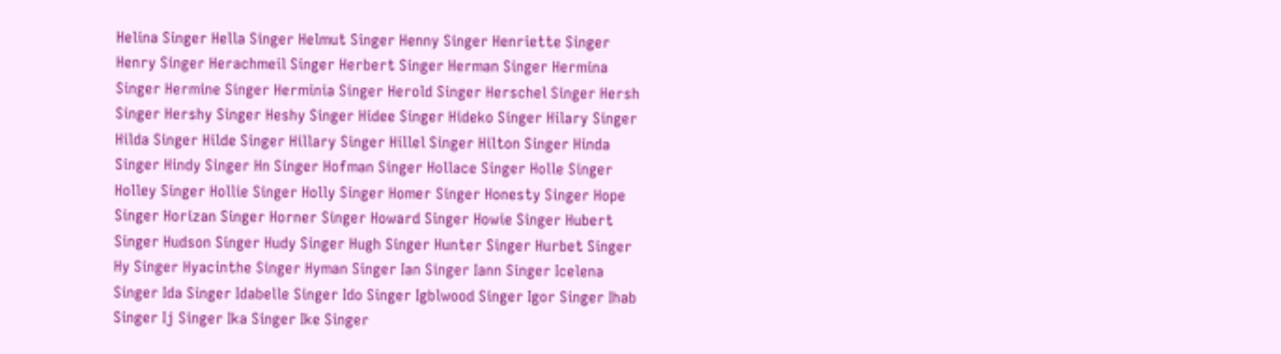Helina Singer Hella Singer Helmut Singer Henny Singer Henriette Singer Henry Singer Herachmeil Singer Herbert Singer Herman Singer Hermina Singer Hermine Singer Herminia Singer Herold Singer Herschel Singer Hersh Singer Hershy Singer Heshy Singer Hidee Singer Hideko Singer Hilary Singer Hilda Singer Hilde Singer Hillary Singer Hillel Singer Hilton Singer Hinda Singer Hindy Singer Hn Singer Hofman Singer Hollace Singer Holle Singer Holley Singer Hollie Singer Holly Singer Homer Singer Honesty Singer Hope Singer Horizan Singer Horner Singer Howard Singer Howie Singer Hubert Singer Hudson Singer Hudy Singer Hugh Singer Hunter Singer Hurbet Singer Hy Singer Hyacinthe Singer Hyman Singer Ian Singer Iann Singer Icelena Singer Ida Singer Idabelle Singer Ido Singer Igblwood Singer Igor Singer Ihab Singer Ij Singer Ika Singer Ike Singer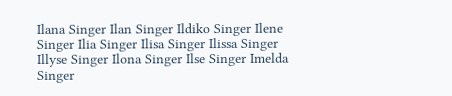Ilana Singer Ilan Singer Ildiko Singer Ilene Singer Ilia Singer Ilisa Singer Ilissa Singer Illyse Singer Ilona Singer Ilse Singer Imelda Singer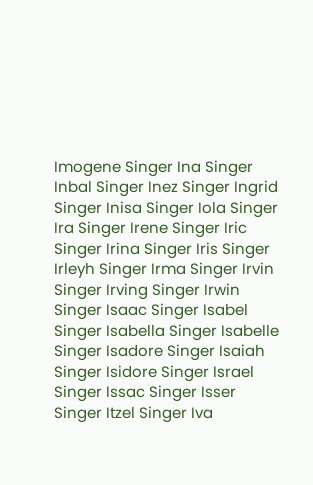Imogene Singer Ina Singer Inbal Singer Inez Singer Ingrid Singer Inisa Singer Iola Singer Ira Singer Irene Singer Iric Singer Irina Singer Iris Singer Irleyh Singer Irma Singer Irvin Singer Irving Singer Irwin Singer Isaac Singer Isabel Singer Isabella Singer Isabelle Singer Isadore Singer Isaiah Singer Isidore Singer Israel Singer Issac Singer Isser Singer Itzel Singer Iva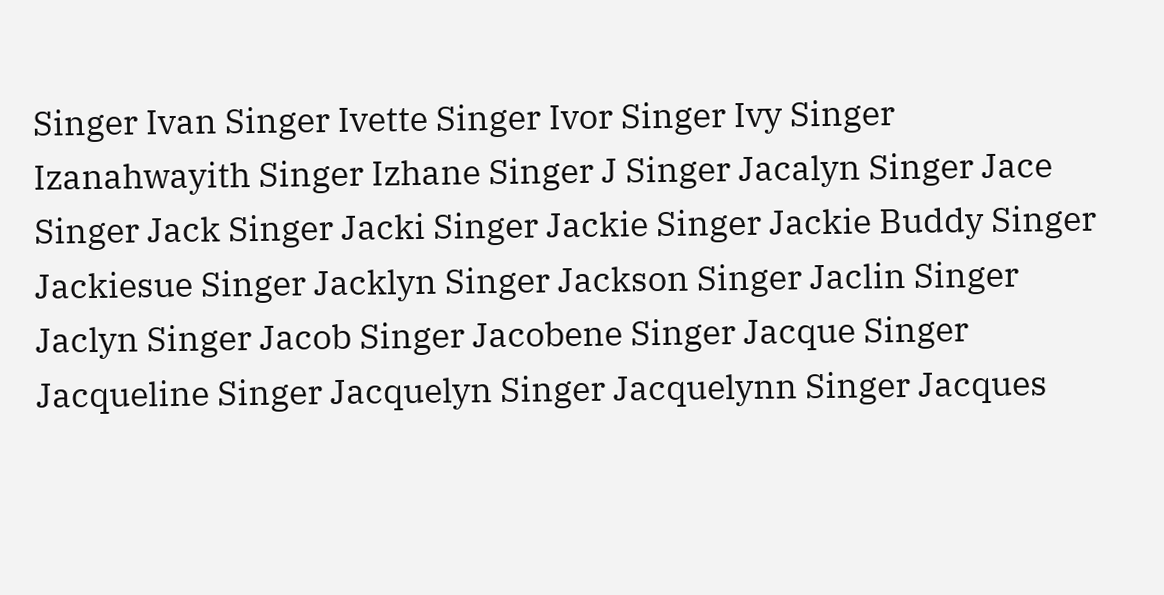Singer Ivan Singer Ivette Singer Ivor Singer Ivy Singer Izanahwayith Singer Izhane Singer J Singer Jacalyn Singer Jace Singer Jack Singer Jacki Singer Jackie Singer Jackie Buddy Singer Jackiesue Singer Jacklyn Singer Jackson Singer Jaclin Singer Jaclyn Singer Jacob Singer Jacobene Singer Jacque Singer Jacqueline Singer Jacquelyn Singer Jacquelynn Singer Jacques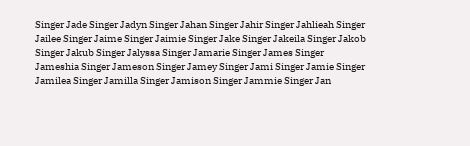Singer Jade Singer Jadyn Singer Jahan Singer Jahir Singer Jahlieah Singer Jailee Singer Jaime Singer Jaimie Singer Jake Singer Jakeila Singer Jakob Singer Jakub Singer Jalyssa Singer Jamarie Singer James Singer Jameshia Singer Jameson Singer Jamey Singer Jami Singer Jamie Singer Jamilea Singer Jamilla Singer Jamison Singer Jammie Singer Jan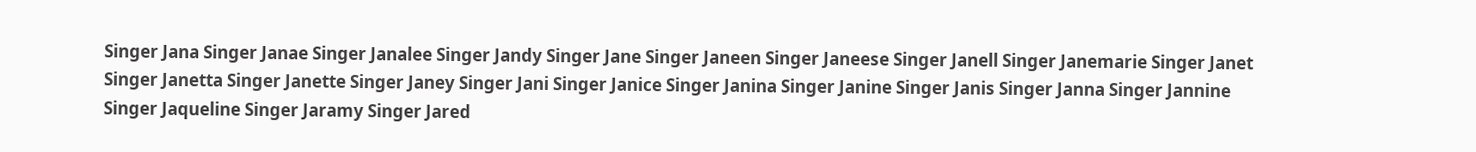Singer Jana Singer Janae Singer Janalee Singer Jandy Singer Jane Singer Janeen Singer Janeese Singer Janell Singer Janemarie Singer Janet Singer Janetta Singer Janette Singer Janey Singer Jani Singer Janice Singer Janina Singer Janine Singer Janis Singer Janna Singer Jannine Singer Jaqueline Singer Jaramy Singer Jared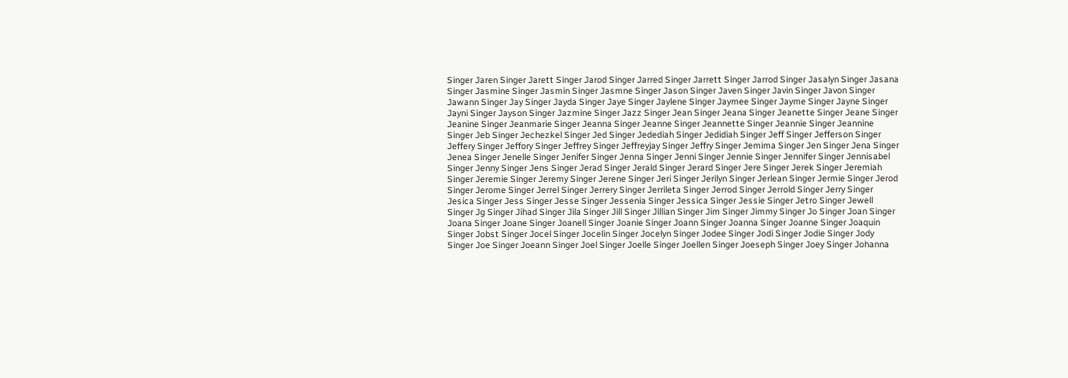Singer Jaren Singer Jarett Singer Jarod Singer Jarred Singer Jarrett Singer Jarrod Singer Jasalyn Singer Jasana Singer Jasmine Singer Jasmin Singer Jasmne Singer Jason Singer Javen Singer Javin Singer Javon Singer Jawann Singer Jay Singer Jayda Singer Jaye Singer Jaylene Singer Jaymee Singer Jayme Singer Jayne Singer Jayni Singer Jayson Singer Jazmine Singer Jazz Singer Jean Singer Jeana Singer Jeanette Singer Jeane Singer Jeanine Singer Jeanmarie Singer Jeanna Singer Jeanne Singer Jeannette Singer Jeannie Singer Jeannine Singer Jeb Singer Jechezkel Singer Jed Singer Jedediah Singer Jedidiah Singer Jeff Singer Jefferson Singer Jeffery Singer Jeffory Singer Jeffrey Singer Jeffreyjay Singer Jeffry Singer Jemima Singer Jen Singer Jena Singer Jenea Singer Jenelle Singer Jenifer Singer Jenna Singer Jenni Singer Jennie Singer Jennifer Singer Jennisabel Singer Jenny Singer Jens Singer Jerad Singer Jerald Singer Jerard Singer Jere Singer Jerek Singer Jeremiah Singer Jeremie Singer Jeremy Singer Jerene Singer Jeri Singer Jerilyn Singer Jerlean Singer Jermie Singer Jerod Singer Jerome Singer Jerrel Singer Jerrery Singer Jerrileta Singer Jerrod Singer Jerrold Singer Jerry Singer Jesica Singer Jess Singer Jesse Singer Jessenia Singer Jessica Singer Jessie Singer Jetro Singer Jewell Singer Jg Singer Jihad Singer Jila Singer Jill Singer Jillian Singer Jim Singer Jimmy Singer Jo Singer Joan Singer Joana Singer Joane Singer Joanell Singer Joanie Singer Joann Singer Joanna Singer Joanne Singer Joaquin Singer Jobst Singer Jocel Singer Jocelin Singer Jocelyn Singer Jodee Singer Jodi Singer Jodie Singer Jody Singer Joe Singer Joeann Singer Joel Singer Joelle Singer Joellen Singer Joeseph Singer Joey Singer Johanna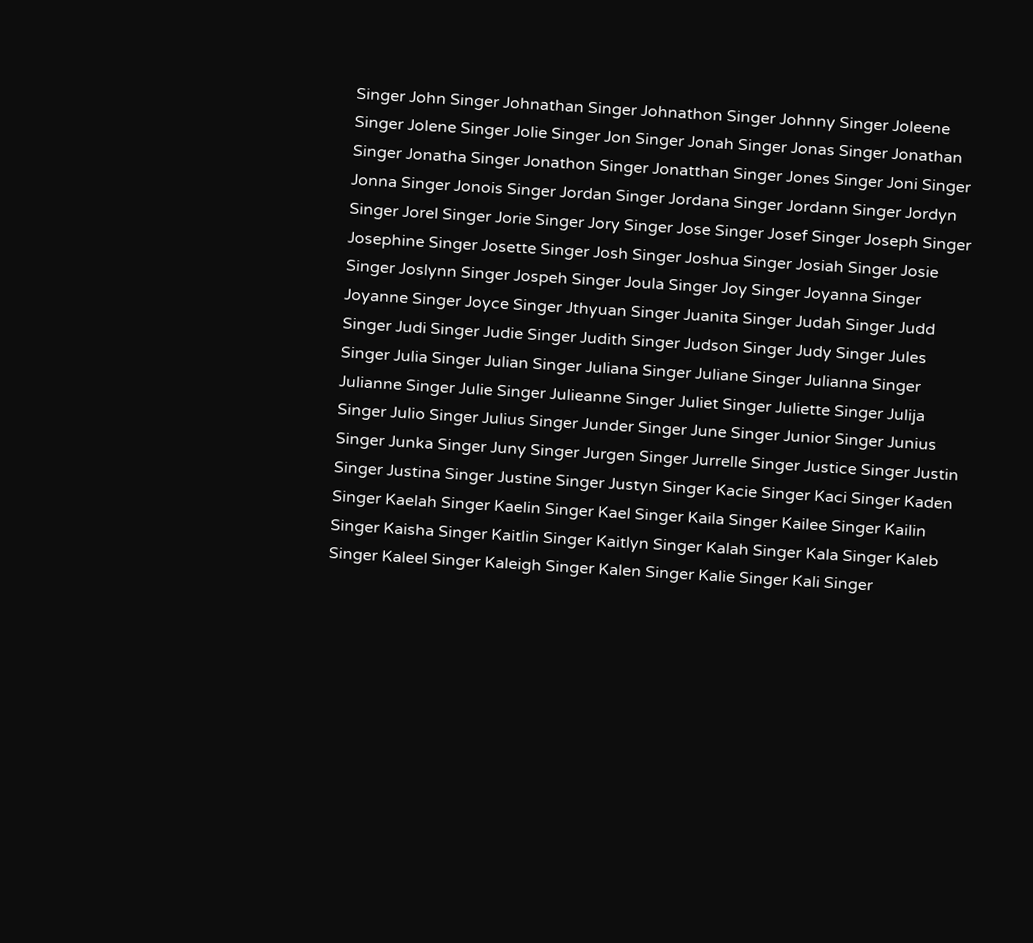Singer John Singer Johnathan Singer Johnathon Singer Johnny Singer Joleene Singer Jolene Singer Jolie Singer Jon Singer Jonah Singer Jonas Singer Jonathan Singer Jonatha Singer Jonathon Singer Jonatthan Singer Jones Singer Joni Singer Jonna Singer Jonois Singer Jordan Singer Jordana Singer Jordann Singer Jordyn Singer Jorel Singer Jorie Singer Jory Singer Jose Singer Josef Singer Joseph Singer Josephine Singer Josette Singer Josh Singer Joshua Singer Josiah Singer Josie Singer Joslynn Singer Jospeh Singer Joula Singer Joy Singer Joyanna Singer Joyanne Singer Joyce Singer Jthyuan Singer Juanita Singer Judah Singer Judd Singer Judi Singer Judie Singer Judith Singer Judson Singer Judy Singer Jules Singer Julia Singer Julian Singer Juliana Singer Juliane Singer Julianna Singer Julianne Singer Julie Singer Julieanne Singer Juliet Singer Juliette Singer Julija Singer Julio Singer Julius Singer Junder Singer June Singer Junior Singer Junius Singer Junka Singer Juny Singer Jurgen Singer Jurrelle Singer Justice Singer Justin Singer Justina Singer Justine Singer Justyn Singer Kacie Singer Kaci Singer Kaden Singer Kaelah Singer Kaelin Singer Kael Singer Kaila Singer Kailee Singer Kailin Singer Kaisha Singer Kaitlin Singer Kaitlyn Singer Kalah Singer Kala Singer Kaleb Singer Kaleel Singer Kaleigh Singer Kalen Singer Kalie Singer Kali Singer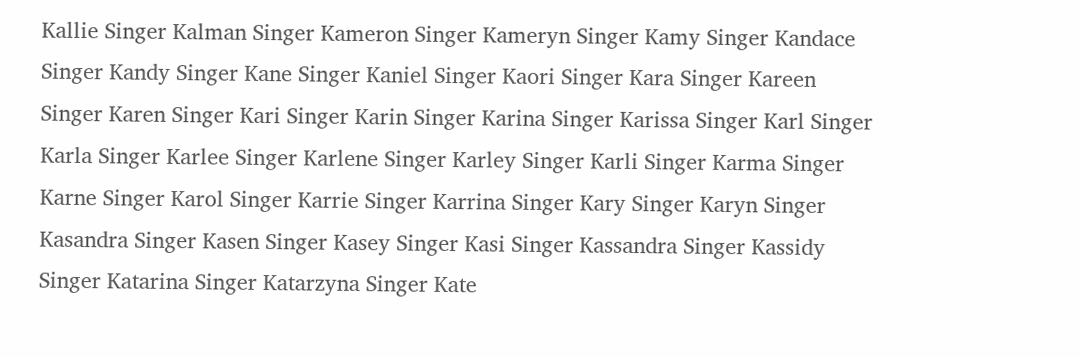Kallie Singer Kalman Singer Kameron Singer Kameryn Singer Kamy Singer Kandace Singer Kandy Singer Kane Singer Kaniel Singer Kaori Singer Kara Singer Kareen Singer Karen Singer Kari Singer Karin Singer Karina Singer Karissa Singer Karl Singer Karla Singer Karlee Singer Karlene Singer Karley Singer Karli Singer Karma Singer Karne Singer Karol Singer Karrie Singer Karrina Singer Kary Singer Karyn Singer Kasandra Singer Kasen Singer Kasey Singer Kasi Singer Kassandra Singer Kassidy Singer Katarina Singer Katarzyna Singer Kate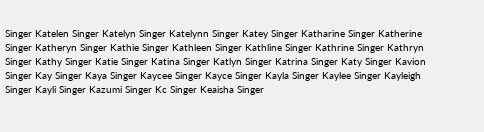Singer Katelen Singer Katelyn Singer Katelynn Singer Katey Singer Katharine Singer Katherine Singer Katheryn Singer Kathie Singer Kathleen Singer Kathline Singer Kathrine Singer Kathryn Singer Kathy Singer Katie Singer Katina Singer Katlyn Singer Katrina Singer Katy Singer Kavion Singer Kay Singer Kaya Singer Kaycee Singer Kayce Singer Kayla Singer Kaylee Singer Kayleigh Singer Kayli Singer Kazumi Singer Kc Singer Keaisha Singer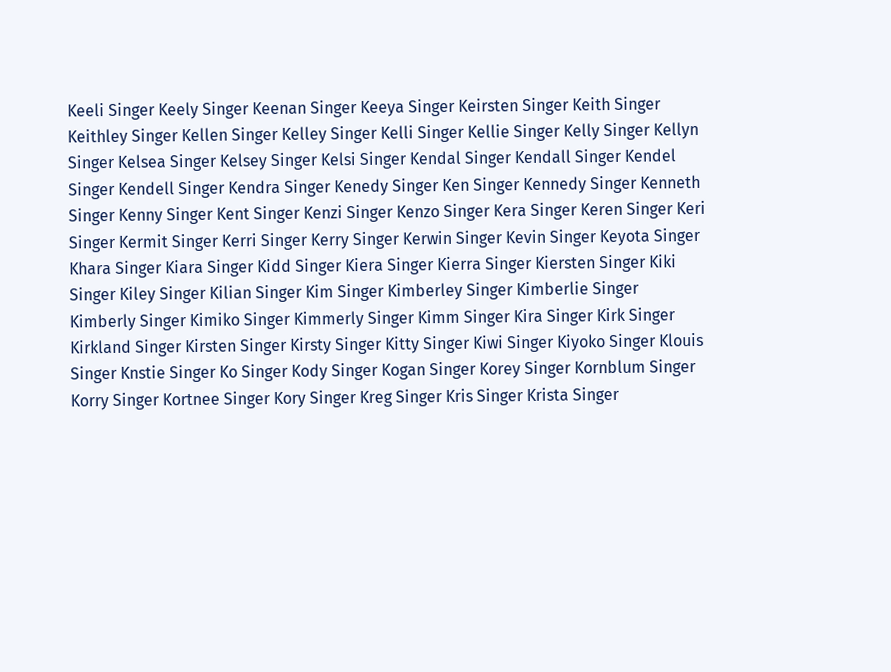Keeli Singer Keely Singer Keenan Singer Keeya Singer Keirsten Singer Keith Singer Keithley Singer Kellen Singer Kelley Singer Kelli Singer Kellie Singer Kelly Singer Kellyn Singer Kelsea Singer Kelsey Singer Kelsi Singer Kendal Singer Kendall Singer Kendel Singer Kendell Singer Kendra Singer Kenedy Singer Ken Singer Kennedy Singer Kenneth Singer Kenny Singer Kent Singer Kenzi Singer Kenzo Singer Kera Singer Keren Singer Keri Singer Kermit Singer Kerri Singer Kerry Singer Kerwin Singer Kevin Singer Keyota Singer Khara Singer Kiara Singer Kidd Singer Kiera Singer Kierra Singer Kiersten Singer Kiki Singer Kiley Singer Kilian Singer Kim Singer Kimberley Singer Kimberlie Singer Kimberly Singer Kimiko Singer Kimmerly Singer Kimm Singer Kira Singer Kirk Singer Kirkland Singer Kirsten Singer Kirsty Singer Kitty Singer Kiwi Singer Kiyoko Singer Klouis Singer Knstie Singer Ko Singer Kody Singer Kogan Singer Korey Singer Kornblum Singer Korry Singer Kortnee Singer Kory Singer Kreg Singer Kris Singer Krista Singer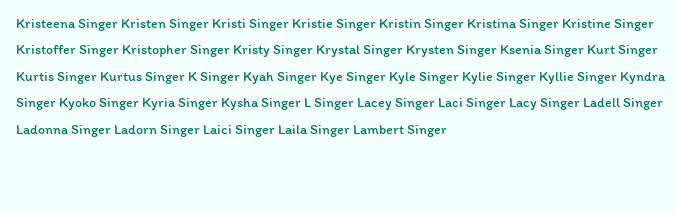Kristeena Singer Kristen Singer Kristi Singer Kristie Singer Kristin Singer Kristina Singer Kristine Singer Kristoffer Singer Kristopher Singer Kristy Singer Krystal Singer Krysten Singer Ksenia Singer Kurt Singer Kurtis Singer Kurtus Singer K Singer Kyah Singer Kye Singer Kyle Singer Kylie Singer Kyllie Singer Kyndra Singer Kyoko Singer Kyria Singer Kysha Singer L Singer Lacey Singer Laci Singer Lacy Singer Ladell Singer Ladonna Singer Ladorn Singer Laici Singer Laila Singer Lambert Singer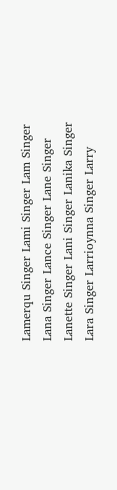Lamerqu Singer Lami Singer Lam Singer Lana Singer Lance Singer Lane Singer Lanette Singer Lani Singer Lanika Singer Lara Singer Larrioynna Singer Larry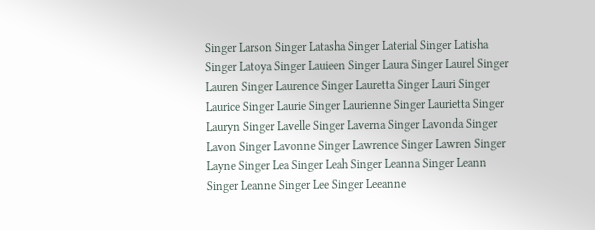Singer Larson Singer Latasha Singer Laterial Singer Latisha Singer Latoya Singer Lauieen Singer Laura Singer Laurel Singer Lauren Singer Laurence Singer Lauretta Singer Lauri Singer Laurice Singer Laurie Singer Laurienne Singer Laurietta Singer Lauryn Singer Lavelle Singer Laverna Singer Lavonda Singer Lavon Singer Lavonne Singer Lawrence Singer Lawren Singer Layne Singer Lea Singer Leah Singer Leanna Singer Leann Singer Leanne Singer Lee Singer Leeanne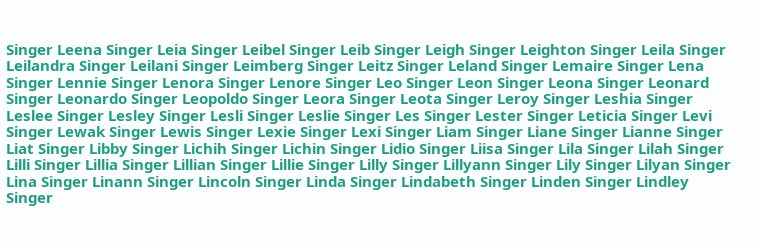Singer Leena Singer Leia Singer Leibel Singer Leib Singer Leigh Singer Leighton Singer Leila Singer Leilandra Singer Leilani Singer Leimberg Singer Leitz Singer Leland Singer Lemaire Singer Lena Singer Lennie Singer Lenora Singer Lenore Singer Leo Singer Leon Singer Leona Singer Leonard Singer Leonardo Singer Leopoldo Singer Leora Singer Leota Singer Leroy Singer Leshia Singer Leslee Singer Lesley Singer Lesli Singer Leslie Singer Les Singer Lester Singer Leticia Singer Levi Singer Lewak Singer Lewis Singer Lexie Singer Lexi Singer Liam Singer Liane Singer Lianne Singer Liat Singer Libby Singer Lichih Singer Lichin Singer Lidio Singer Liisa Singer Lila Singer Lilah Singer Lilli Singer Lillia Singer Lillian Singer Lillie Singer Lilly Singer Lillyann Singer Lily Singer Lilyan Singer Lina Singer Linann Singer Lincoln Singer Linda Singer Lindabeth Singer Linden Singer Lindley Singer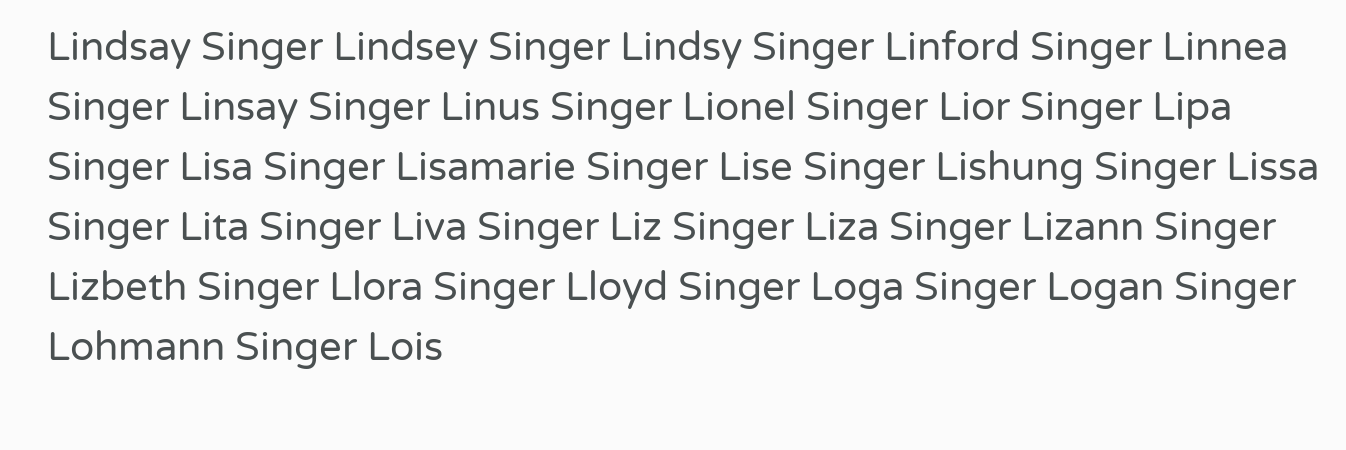Lindsay Singer Lindsey Singer Lindsy Singer Linford Singer Linnea Singer Linsay Singer Linus Singer Lionel Singer Lior Singer Lipa Singer Lisa Singer Lisamarie Singer Lise Singer Lishung Singer Lissa Singer Lita Singer Liva Singer Liz Singer Liza Singer Lizann Singer Lizbeth Singer Llora Singer Lloyd Singer Loga Singer Logan Singer Lohmann Singer Lois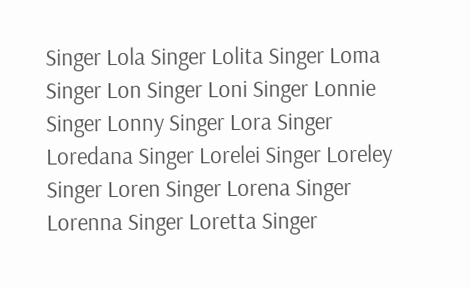Singer Lola Singer Lolita Singer Loma Singer Lon Singer Loni Singer Lonnie Singer Lonny Singer Lora Singer Loredana Singer Lorelei Singer Loreley Singer Loren Singer Lorena Singer Lorenna Singer Loretta Singer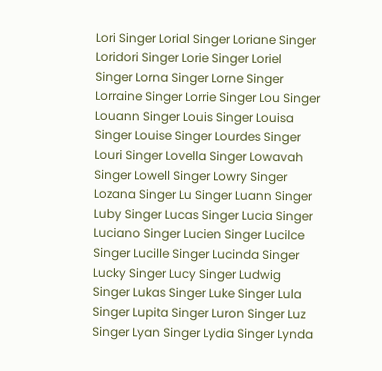Lori Singer Lorial Singer Loriane Singer Loridori Singer Lorie Singer Loriel Singer Lorna Singer Lorne Singer Lorraine Singer Lorrie Singer Lou Singer Louann Singer Louis Singer Louisa Singer Louise Singer Lourdes Singer Louri Singer Lovella Singer Lowavah Singer Lowell Singer Lowry Singer Lozana Singer Lu Singer Luann Singer Luby Singer Lucas Singer Lucia Singer Luciano Singer Lucien Singer Lucilce Singer Lucille Singer Lucinda Singer Lucky Singer Lucy Singer Ludwig Singer Lukas Singer Luke Singer Lula Singer Lupita Singer Luron Singer Luz Singer Lyan Singer Lydia Singer Lynda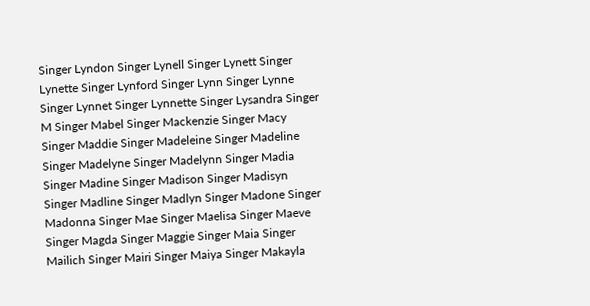Singer Lyndon Singer Lynell Singer Lynett Singer Lynette Singer Lynford Singer Lynn Singer Lynne Singer Lynnet Singer Lynnette Singer Lysandra Singer M Singer Mabel Singer Mackenzie Singer Macy Singer Maddie Singer Madeleine Singer Madeline Singer Madelyne Singer Madelynn Singer Madia Singer Madine Singer Madison Singer Madisyn Singer Madline Singer Madlyn Singer Madone Singer Madonna Singer Mae Singer Maelisa Singer Maeve Singer Magda Singer Maggie Singer Maia Singer Mailich Singer Mairi Singer Maiya Singer Makayla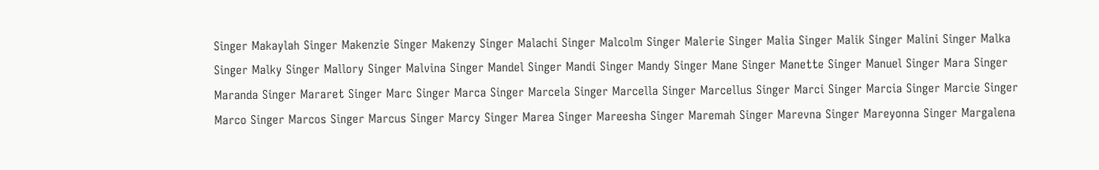Singer Makaylah Singer Makenzie Singer Makenzy Singer Malachi Singer Malcolm Singer Malerie Singer Malia Singer Malik Singer Malini Singer Malka Singer Malky Singer Mallory Singer Malvina Singer Mandel Singer Mandi Singer Mandy Singer Mane Singer Manette Singer Manuel Singer Mara Singer Maranda Singer Mararet Singer Marc Singer Marca Singer Marcela Singer Marcella Singer Marcellus Singer Marci Singer Marcia Singer Marcie Singer Marco Singer Marcos Singer Marcus Singer Marcy Singer Marea Singer Mareesha Singer Maremah Singer Marevna Singer Mareyonna Singer Margalena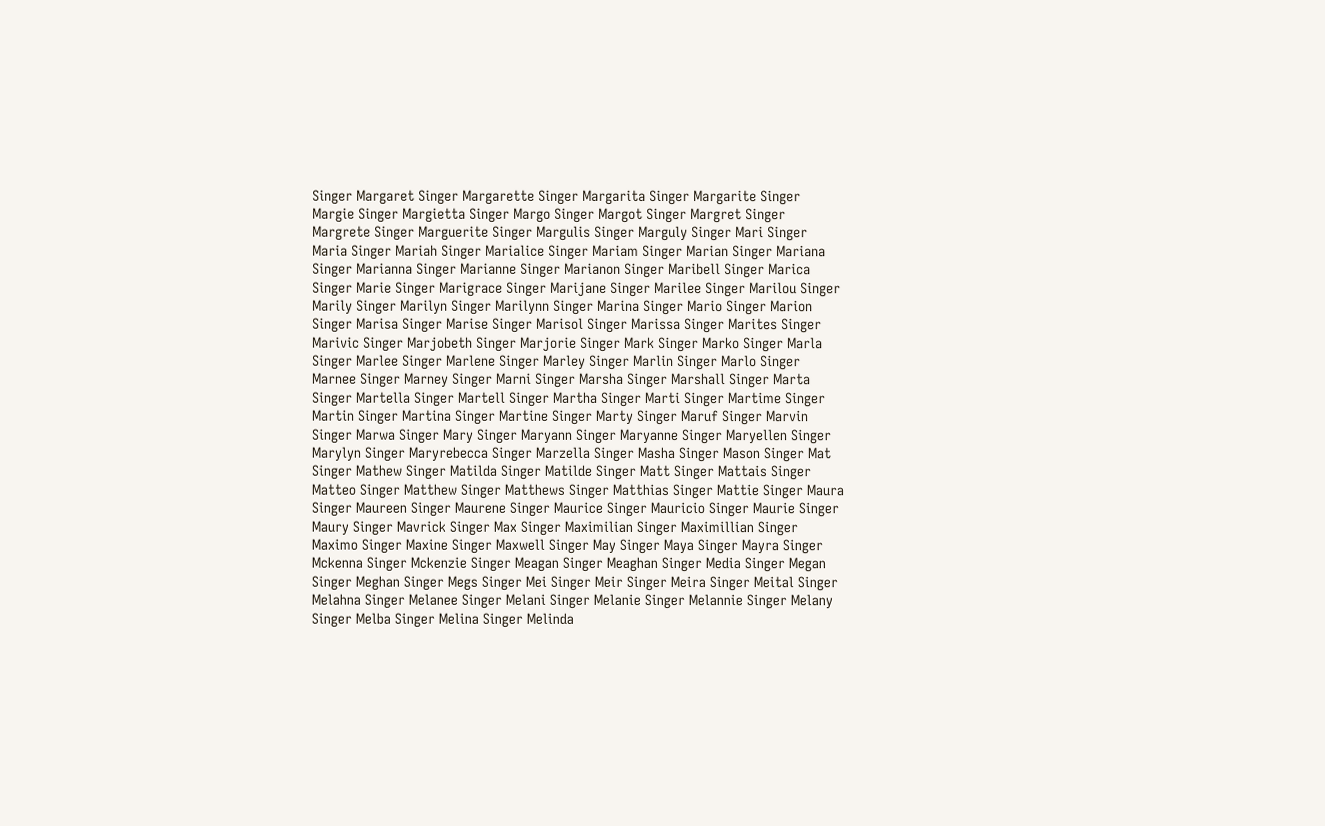Singer Margaret Singer Margarette Singer Margarita Singer Margarite Singer Margie Singer Margietta Singer Margo Singer Margot Singer Margret Singer Margrete Singer Marguerite Singer Margulis Singer Marguly Singer Mari Singer Maria Singer Mariah Singer Marialice Singer Mariam Singer Marian Singer Mariana Singer Marianna Singer Marianne Singer Marianon Singer Maribell Singer Marica Singer Marie Singer Marigrace Singer Marijane Singer Marilee Singer Marilou Singer Marily Singer Marilyn Singer Marilynn Singer Marina Singer Mario Singer Marion Singer Marisa Singer Marise Singer Marisol Singer Marissa Singer Marites Singer Marivic Singer Marjobeth Singer Marjorie Singer Mark Singer Marko Singer Marla Singer Marlee Singer Marlene Singer Marley Singer Marlin Singer Marlo Singer Marnee Singer Marney Singer Marni Singer Marsha Singer Marshall Singer Marta Singer Martella Singer Martell Singer Martha Singer Marti Singer Martime Singer Martin Singer Martina Singer Martine Singer Marty Singer Maruf Singer Marvin Singer Marwa Singer Mary Singer Maryann Singer Maryanne Singer Maryellen Singer Marylyn Singer Maryrebecca Singer Marzella Singer Masha Singer Mason Singer Mat Singer Mathew Singer Matilda Singer Matilde Singer Matt Singer Mattais Singer Matteo Singer Matthew Singer Matthews Singer Matthias Singer Mattie Singer Maura Singer Maureen Singer Maurene Singer Maurice Singer Mauricio Singer Maurie Singer Maury Singer Mavrick Singer Max Singer Maximilian Singer Maximillian Singer Maximo Singer Maxine Singer Maxwell Singer May Singer Maya Singer Mayra Singer Mckenna Singer Mckenzie Singer Meagan Singer Meaghan Singer Media Singer Megan Singer Meghan Singer Megs Singer Mei Singer Meir Singer Meira Singer Meital Singer Melahna Singer Melanee Singer Melani Singer Melanie Singer Melannie Singer Melany Singer Melba Singer Melina Singer Melinda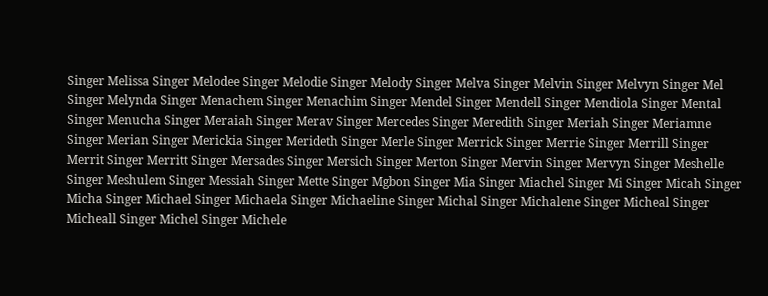Singer Melissa Singer Melodee Singer Melodie Singer Melody Singer Melva Singer Melvin Singer Melvyn Singer Mel Singer Melynda Singer Menachem Singer Menachim Singer Mendel Singer Mendell Singer Mendiola Singer Mental Singer Menucha Singer Meraiah Singer Merav Singer Mercedes Singer Meredith Singer Meriah Singer Meriamne Singer Merian Singer Merickia Singer Merideth Singer Merle Singer Merrick Singer Merrie Singer Merrill Singer Merrit Singer Merritt Singer Mersades Singer Mersich Singer Merton Singer Mervin Singer Mervyn Singer Meshelle Singer Meshulem Singer Messiah Singer Mette Singer Mgbon Singer Mia Singer Miachel Singer Mi Singer Micah Singer Micha Singer Michael Singer Michaela Singer Michaeline Singer Michal Singer Michalene Singer Micheal Singer Micheall Singer Michel Singer Michele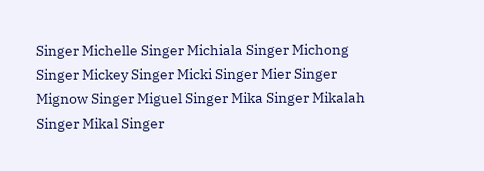Singer Michelle Singer Michiala Singer Michong Singer Mickey Singer Micki Singer Mier Singer Mignow Singer Miguel Singer Mika Singer Mikalah Singer Mikal Singer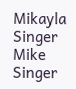Mikayla Singer Mike Singer